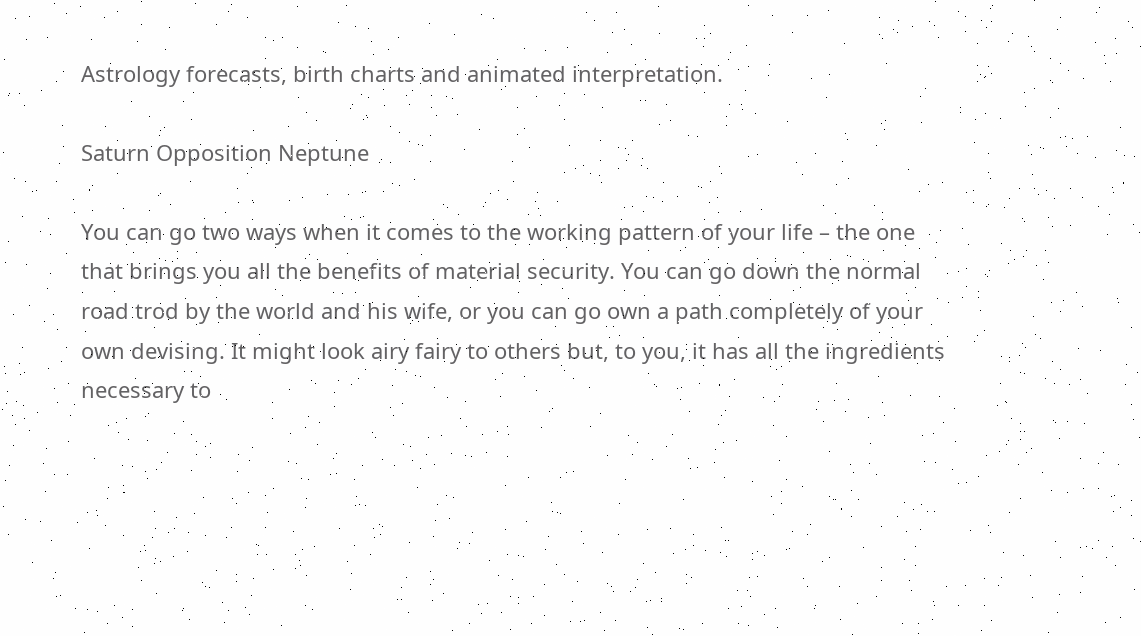Astrology forecasts, birth charts and animated interpretation.

Saturn Opposition Neptune

You can go two ways when it comes to the working pattern of your life – the one that brings you all the benefits of material security. You can go down the normal road trod by the world and his wife, or you can go own a path completely of your own devising. It might look airy fairy to others but, to you, it has all the ingredients necessary to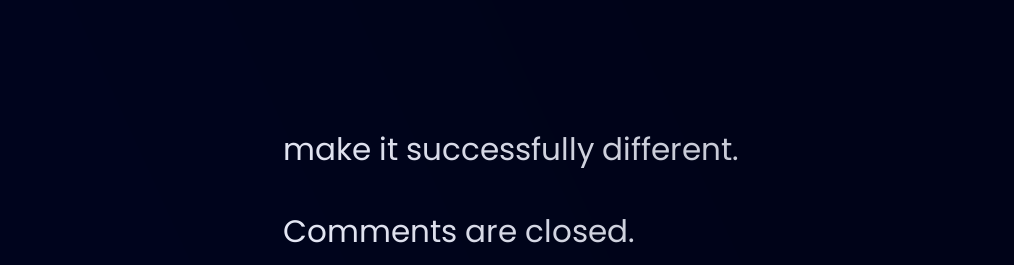make it successfully different.

Comments are closed.